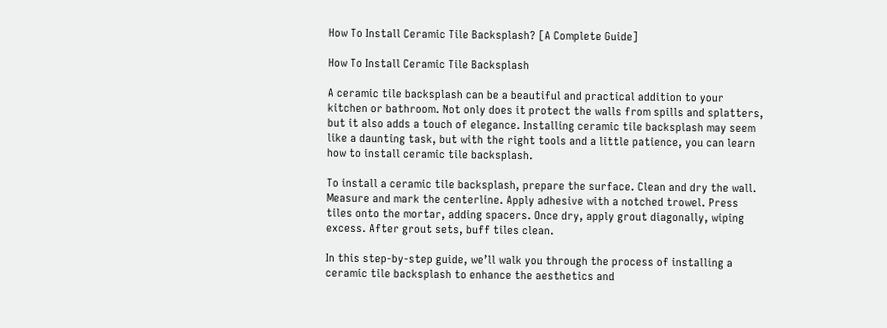How To Install Ceramic Tile Backsplash? [A Complete Guide]

How To Install Ceramic Tile Backsplash

A ceramic tile backsplash can be a beautiful and practical addition to your kitchen or bathroom. Not only does it protect the walls from spills and splatters, but it also adds a touch of elegance. Installing ceramic tile backsplash may seem like a daunting task, but with the right tools and a little patience, you can learn how to install ceramic tile backsplash.

To install a ceramic tile backsplash, prepare the surface. Clean and dry the wall. Measure and mark the centerline. Apply adhesive with a notched trowel. Press tiles onto the mortar, adding spacers. Once dry, apply grout diagonally, wiping excess. After grout sets, buff tiles clean.

In this step-by-step guide, we’ll walk you through the process of installing a ceramic tile backsplash to enhance the aesthetics and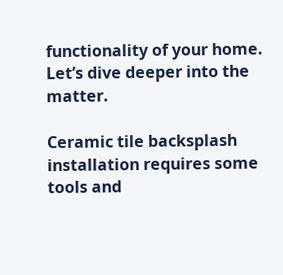functionality of your home. Let’s dive deeper into the matter.

Ceramic tile backsplash installation requires some tools and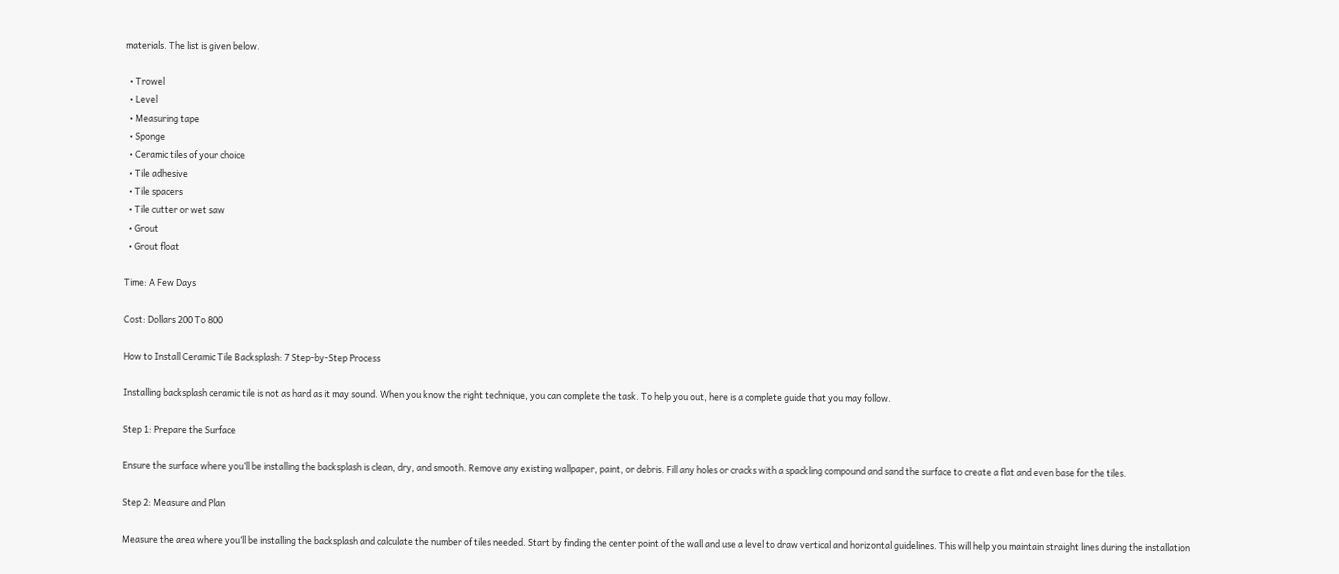materials. The list is given below.

  • Trowel
  • Level
  • Measuring tape
  • Sponge
  • Ceramic tiles of your choice
  • Tile adhesive
  • Tile spacers
  • Tile cutter or wet saw
  • Grout
  • Grout float

Time: A Few Days

Cost: Dollars 200 To 800

How to Install Ceramic Tile Backsplash: 7 Step-by-Step Process

Installing backsplash ceramic tile is not as hard as it may sound. When you know the right technique, you can complete the task. To help you out, here is a complete guide that you may follow.

Step 1: Prepare the Surface

Ensure the surface where you’ll be installing the backsplash is clean, dry, and smooth. Remove any existing wallpaper, paint, or debris. Fill any holes or cracks with a spackling compound and sand the surface to create a flat and even base for the tiles.

Step 2: Measure and Plan

Measure the area where you’ll be installing the backsplash and calculate the number of tiles needed. Start by finding the center point of the wall and use a level to draw vertical and horizontal guidelines. This will help you maintain straight lines during the installation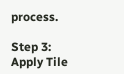process.

Step 3: Apply Tile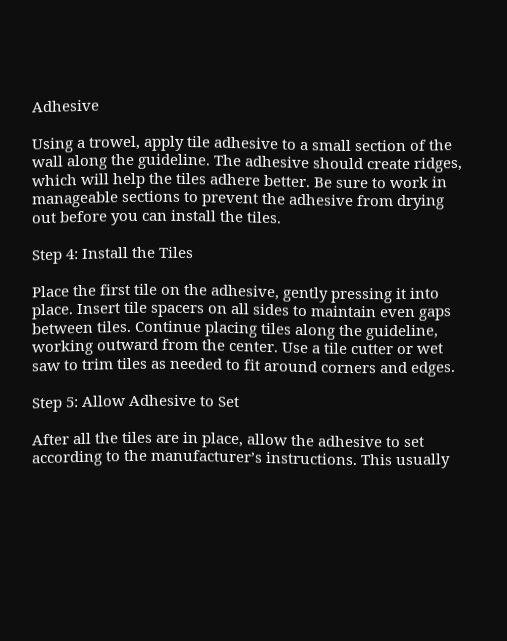Adhesive

Using a trowel, apply tile adhesive to a small section of the wall along the guideline. The adhesive should create ridges, which will help the tiles adhere better. Be sure to work in manageable sections to prevent the adhesive from drying out before you can install the tiles.

Step 4: Install the Tiles

Place the first tile on the adhesive, gently pressing it into place. Insert tile spacers on all sides to maintain even gaps between tiles. Continue placing tiles along the guideline, working outward from the center. Use a tile cutter or wet saw to trim tiles as needed to fit around corners and edges.

Step 5: Allow Adhesive to Set

After all the tiles are in place, allow the adhesive to set according to the manufacturer’s instructions. This usually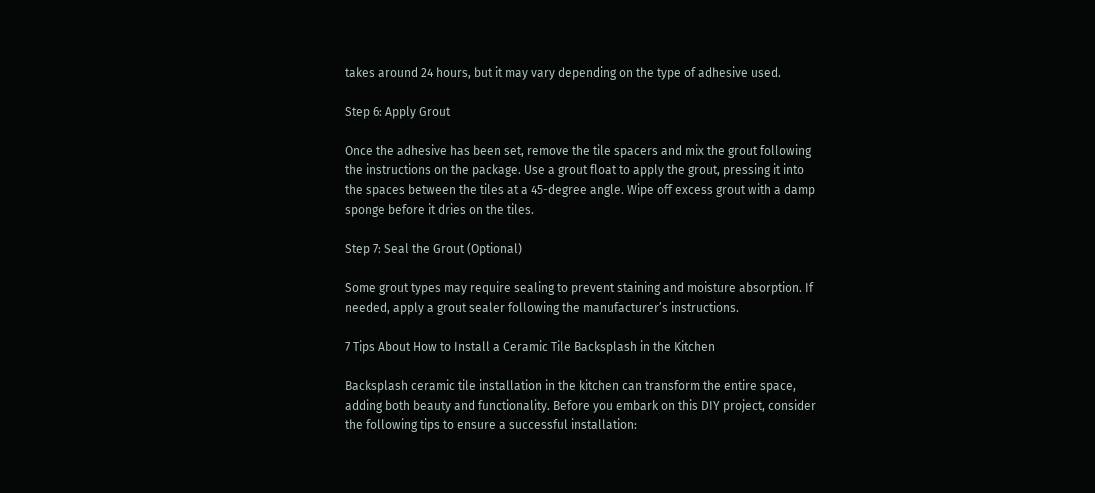takes around 24 hours, but it may vary depending on the type of adhesive used.

Step 6: Apply Grout

Once the adhesive has been set, remove the tile spacers and mix the grout following the instructions on the package. Use a grout float to apply the grout, pressing it into the spaces between the tiles at a 45-degree angle. Wipe off excess grout with a damp sponge before it dries on the tiles.

Step 7: Seal the Grout (Optional)

Some grout types may require sealing to prevent staining and moisture absorption. If needed, apply a grout sealer following the manufacturer’s instructions.

7 Tips About How to Install a Ceramic Tile Backsplash in the Kitchen

Backsplash ceramic tile installation in the kitchen can transform the entire space, adding both beauty and functionality. Before you embark on this DIY project, consider the following tips to ensure a successful installation: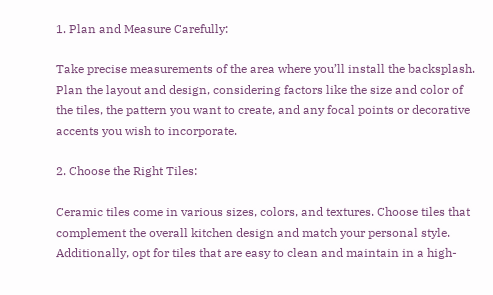1. Plan and Measure Carefully:

Take precise measurements of the area where you’ll install the backsplash. Plan the layout and design, considering factors like the size and color of the tiles, the pattern you want to create, and any focal points or decorative accents you wish to incorporate.

2. Choose the Right Tiles:

Ceramic tiles come in various sizes, colors, and textures. Choose tiles that complement the overall kitchen design and match your personal style. Additionally, opt for tiles that are easy to clean and maintain in a high-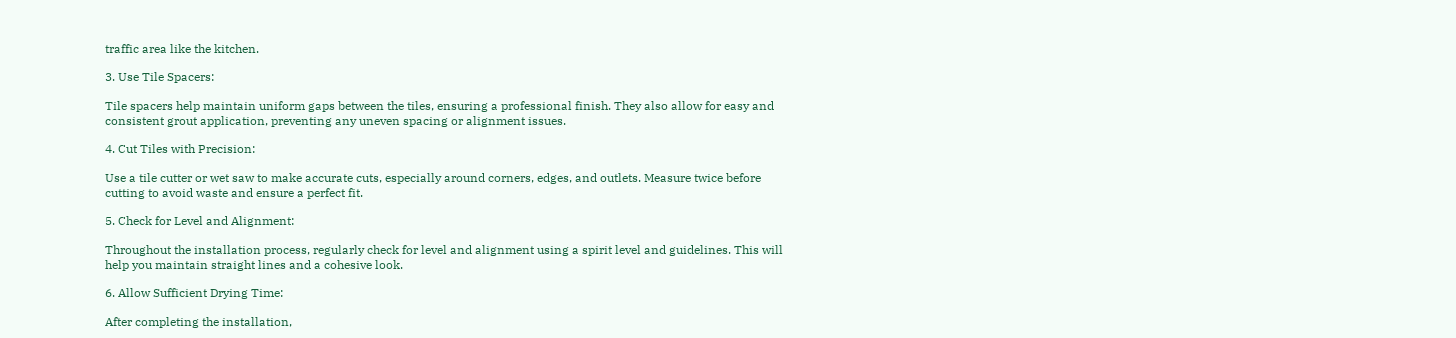traffic area like the kitchen.

3. Use Tile Spacers:

Tile spacers help maintain uniform gaps between the tiles, ensuring a professional finish. They also allow for easy and consistent grout application, preventing any uneven spacing or alignment issues.

4. Cut Tiles with Precision:

Use a tile cutter or wet saw to make accurate cuts, especially around corners, edges, and outlets. Measure twice before cutting to avoid waste and ensure a perfect fit.

5. Check for Level and Alignment:

Throughout the installation process, regularly check for level and alignment using a spirit level and guidelines. This will help you maintain straight lines and a cohesive look.

6. Allow Sufficient Drying Time:

After completing the installation,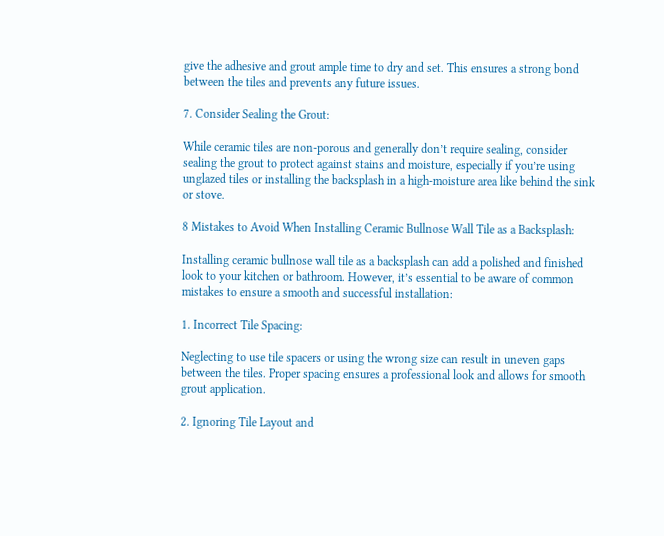give the adhesive and grout ample time to dry and set. This ensures a strong bond between the tiles and prevents any future issues.

7. Consider Sealing the Grout:

While ceramic tiles are non-porous and generally don’t require sealing, consider sealing the grout to protect against stains and moisture, especially if you’re using unglazed tiles or installing the backsplash in a high-moisture area like behind the sink or stove.

8 Mistakes to Avoid When Installing Ceramic Bullnose Wall Tile as a Backsplash:

Installing ceramic bullnose wall tile as a backsplash can add a polished and finished look to your kitchen or bathroom. However, it’s essential to be aware of common mistakes to ensure a smooth and successful installation:

1. Incorrect Tile Spacing:

Neglecting to use tile spacers or using the wrong size can result in uneven gaps between the tiles. Proper spacing ensures a professional look and allows for smooth grout application.

2. Ignoring Tile Layout and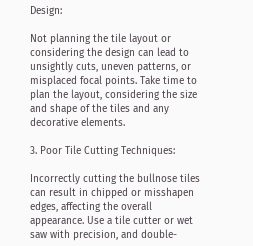Design:

Not planning the tile layout or considering the design can lead to unsightly cuts, uneven patterns, or misplaced focal points. Take time to plan the layout, considering the size and shape of the tiles and any decorative elements.

3. Poor Tile Cutting Techniques:

Incorrectly cutting the bullnose tiles can result in chipped or misshapen edges, affecting the overall appearance. Use a tile cutter or wet saw with precision, and double-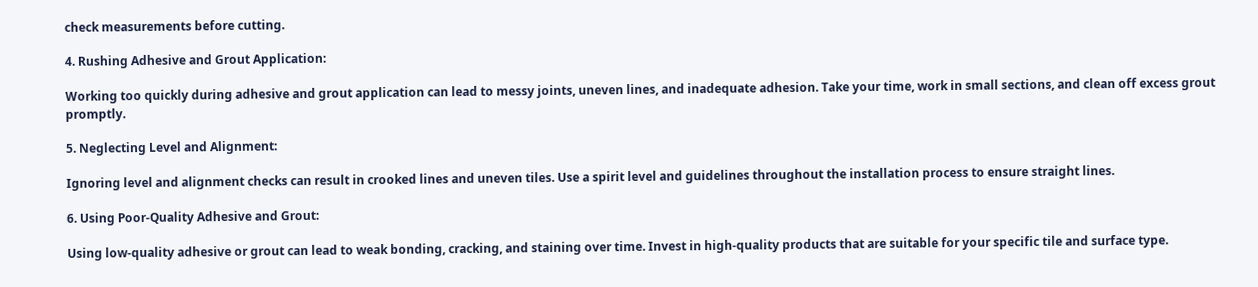check measurements before cutting.

4. Rushing Adhesive and Grout Application:

Working too quickly during adhesive and grout application can lead to messy joints, uneven lines, and inadequate adhesion. Take your time, work in small sections, and clean off excess grout promptly.

5. Neglecting Level and Alignment:

Ignoring level and alignment checks can result in crooked lines and uneven tiles. Use a spirit level and guidelines throughout the installation process to ensure straight lines.

6. Using Poor-Quality Adhesive and Grout:

Using low-quality adhesive or grout can lead to weak bonding, cracking, and staining over time. Invest in high-quality products that are suitable for your specific tile and surface type.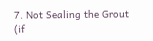7. Not Sealing the Grout (if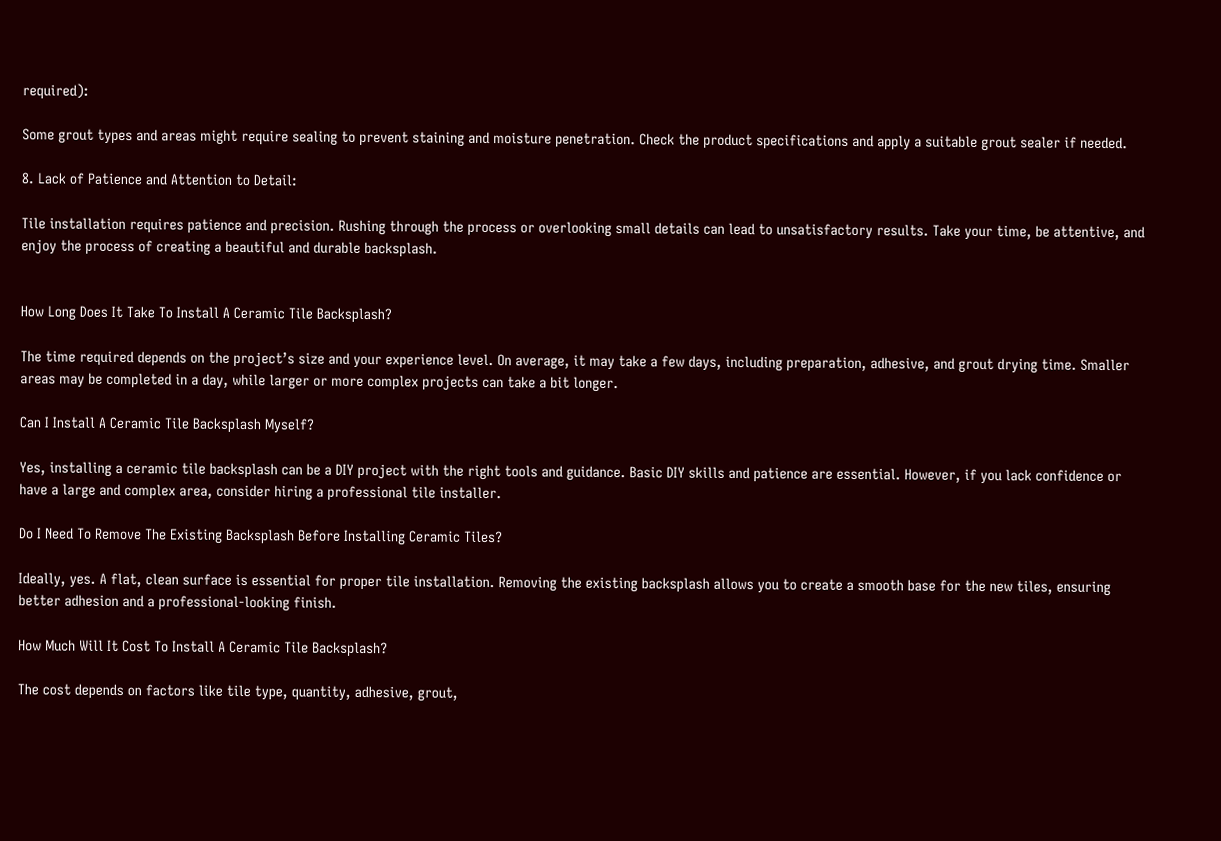required):

Some grout types and areas might require sealing to prevent staining and moisture penetration. Check the product specifications and apply a suitable grout sealer if needed.

8. Lack of Patience and Attention to Detail:

Tile installation requires patience and precision. Rushing through the process or overlooking small details can lead to unsatisfactory results. Take your time, be attentive, and enjoy the process of creating a beautiful and durable backsplash.


How Long Does It Take To Install A Ceramic Tile Backsplash?

The time required depends on the project’s size and your experience level. On average, it may take a few days, including preparation, adhesive, and grout drying time. Smaller areas may be completed in a day, while larger or more complex projects can take a bit longer.

Can I Install A Ceramic Tile Backsplash Myself?

Yes, installing a ceramic tile backsplash can be a DIY project with the right tools and guidance. Basic DIY skills and patience are essential. However, if you lack confidence or have a large and complex area, consider hiring a professional tile installer.

Do I Need To Remove The Existing Backsplash Before Installing Ceramic Tiles?

Ideally, yes. A flat, clean surface is essential for proper tile installation. Removing the existing backsplash allows you to create a smooth base for the new tiles, ensuring better adhesion and a professional-looking finish.

How Much Will It Cost To Install A Ceramic Tile Backsplash?

The cost depends on factors like tile type, quantity, adhesive, grout,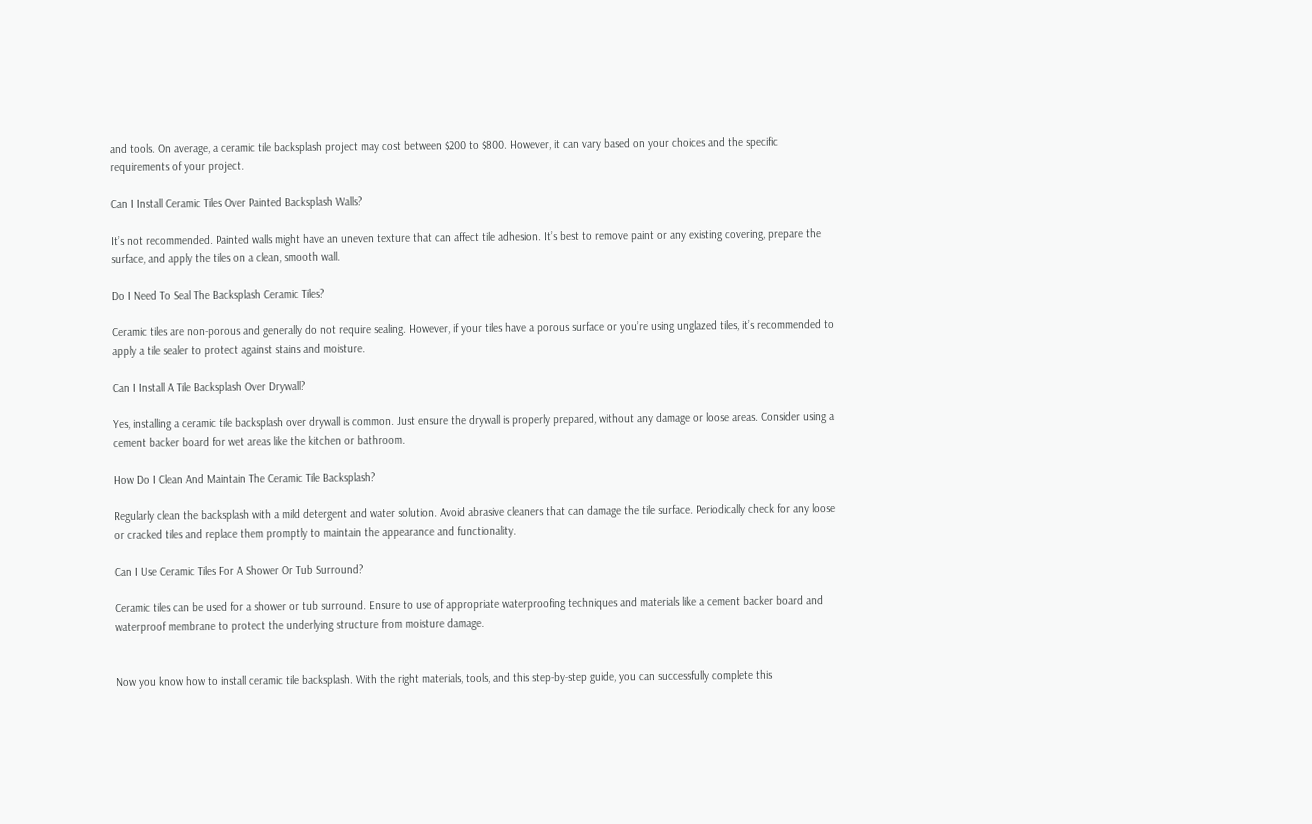and tools. On average, a ceramic tile backsplash project may cost between $200 to $800. However, it can vary based on your choices and the specific requirements of your project.

Can I Install Ceramic Tiles Over Painted Backsplash Walls?

It’s not recommended. Painted walls might have an uneven texture that can affect tile adhesion. It’s best to remove paint or any existing covering, prepare the surface, and apply the tiles on a clean, smooth wall.

Do I Need To Seal The Backsplash Ceramic Tiles?

Ceramic tiles are non-porous and generally do not require sealing. However, if your tiles have a porous surface or you’re using unglazed tiles, it’s recommended to apply a tile sealer to protect against stains and moisture.

Can I Install A Tile Backsplash Over Drywall?

Yes, installing a ceramic tile backsplash over drywall is common. Just ensure the drywall is properly prepared, without any damage or loose areas. Consider using a cement backer board for wet areas like the kitchen or bathroom.

How Do I Clean And Maintain The Ceramic Tile Backsplash?

Regularly clean the backsplash with a mild detergent and water solution. Avoid abrasive cleaners that can damage the tile surface. Periodically check for any loose or cracked tiles and replace them promptly to maintain the appearance and functionality.

Can I Use Ceramic Tiles For A Shower Or Tub Surround?

Ceramic tiles can be used for a shower or tub surround. Ensure to use of appropriate waterproofing techniques and materials like a cement backer board and waterproof membrane to protect the underlying structure from moisture damage.


Now you know how to install ceramic tile backsplash. With the right materials, tools, and this step-by-step guide, you can successfully complete this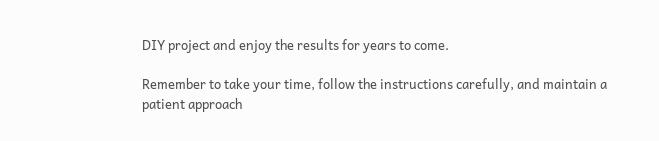DIY project and enjoy the results for years to come.

Remember to take your time, follow the instructions carefully, and maintain a patient approach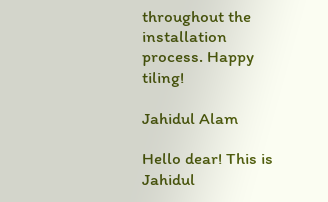throughout the installation process. Happy tiling!

Jahidul Alam

Hello dear! This is Jahidul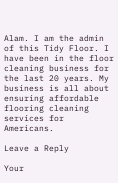Alam. I am the admin of this Tidy Floor. I have been in the floor cleaning business for the last 20 years. My business is all about ensuring affordable flooring cleaning services for Americans.

Leave a Reply

Your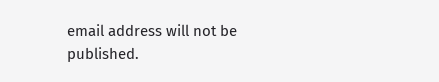email address will not be published.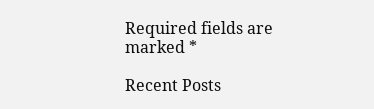Required fields are marked *

Recent Posts